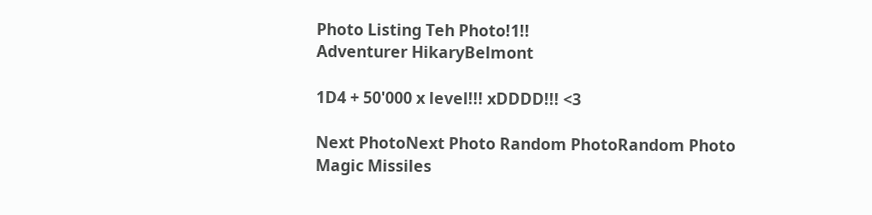Photo Listing Teh Photo!1!!
Adventurer HikaryBelmont

1D4 + 50'000 x level!!! xDDDD!!! <3

Next PhotoNext Photo Random PhotoRandom Photo
Magic Missiles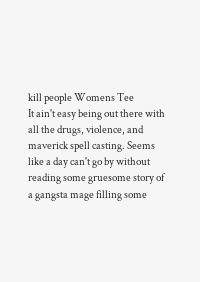kill people Womens Tee
It ain't easy being out there with all the drugs, violence, and maverick spell casting. Seems like a day can't go by without reading some gruesome story of a gangsta mage filling some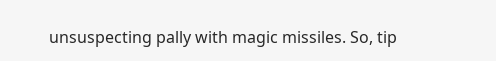unsuspecting pally with magic missiles. So, tip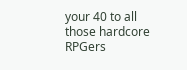your 40 to all those hardcore RPGers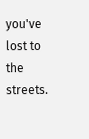you've lost to the streets.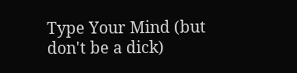Type Your Mind (but don't be a dick)